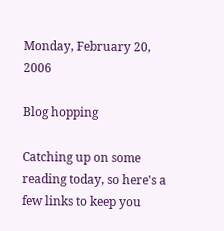Monday, February 20, 2006

Blog hopping

Catching up on some reading today, so here's a few links to keep you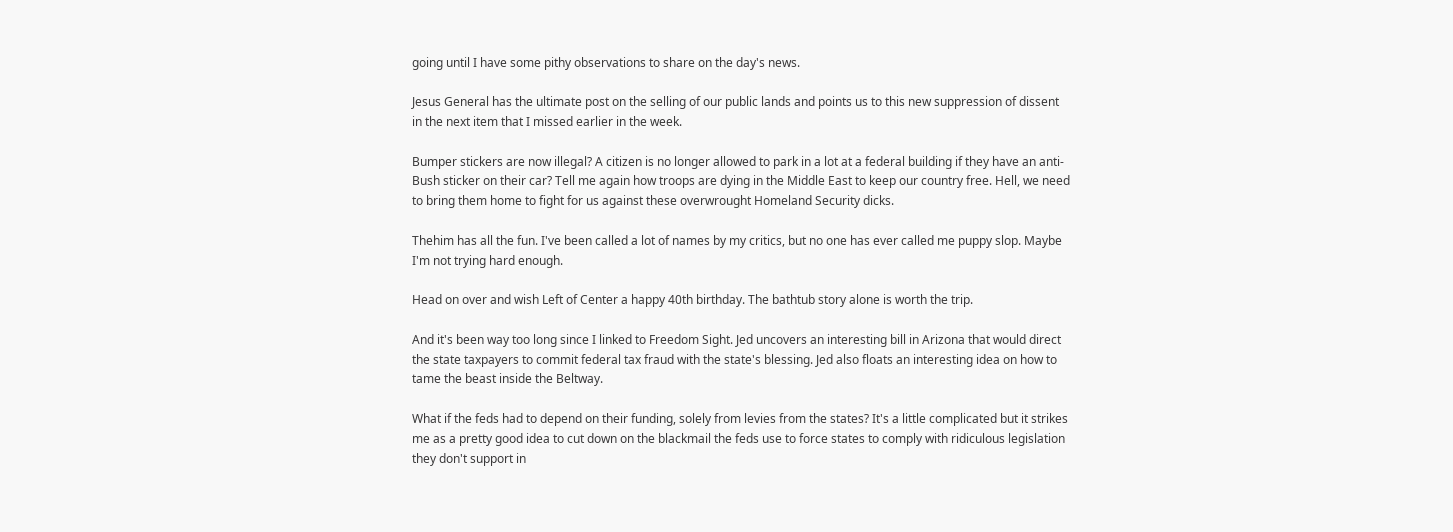going until I have some pithy observations to share on the day's news.

Jesus General has the ultimate post on the selling of our public lands and points us to this new suppression of dissent in the next item that I missed earlier in the week.

Bumper stickers are now illegal? A citizen is no longer allowed to park in a lot at a federal building if they have an anti-Bush sticker on their car? Tell me again how troops are dying in the Middle East to keep our country free. Hell, we need to bring them home to fight for us against these overwrought Homeland Security dicks.

Thehim has all the fun. I've been called a lot of names by my critics, but no one has ever called me puppy slop. Maybe I'm not trying hard enough.

Head on over and wish Left of Center a happy 40th birthday. The bathtub story alone is worth the trip.

And it's been way too long since I linked to Freedom Sight. Jed uncovers an interesting bill in Arizona that would direct the state taxpayers to commit federal tax fraud with the state's blessing. Jed also floats an interesting idea on how to tame the beast inside the Beltway.

What if the feds had to depend on their funding, solely from levies from the states? It's a little complicated but it strikes me as a pretty good idea to cut down on the blackmail the feds use to force states to comply with ridiculous legislation they don't support in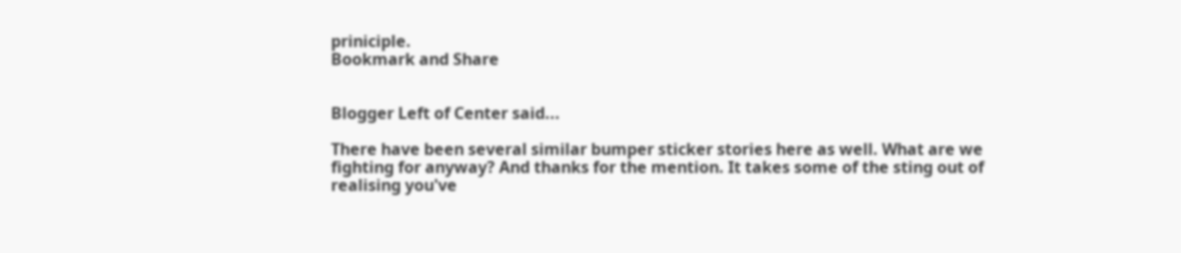priniciple.
Bookmark and Share


Blogger Left of Center said...

There have been several similar bumper sticker stories here as well. What are we fighting for anyway? And thanks for the mention. It takes some of the sting out of realising you've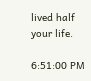lived half your life.

6:51:00 PM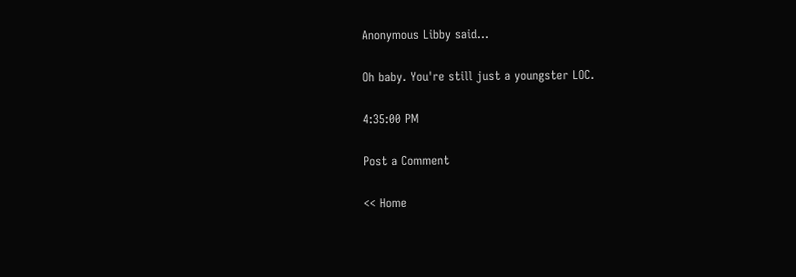Anonymous Libby said...

Oh baby. You're still just a youngster LOC.

4:35:00 PM

Post a Comment

<< Home